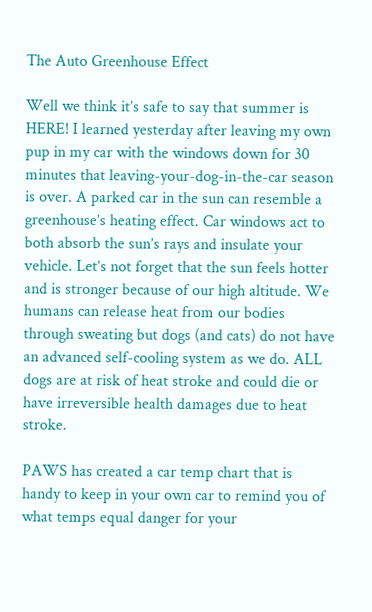The Auto Greenhouse Effect

Well we think it’s safe to say that summer is HERE! I learned yesterday after leaving my own pup in my car with the windows down for 30 minutes that leaving-your-dog-in-the-car season is over. A parked car in the sun can resemble a greenhouse’s heating effect. Car windows act to both absorb the sun’s rays and insulate your vehicle. Let’s not forget that the sun feels hotter and is stronger because of our high altitude. We humans can release heat from our bodies through sweating but dogs (and cats) do not have an advanced self-cooling system as we do. ALL dogs are at risk of heat stroke and could die or have irreversible health damages due to heat stroke.

PAWS has created a car temp chart that is handy to keep in your own car to remind you of what temps equal danger for your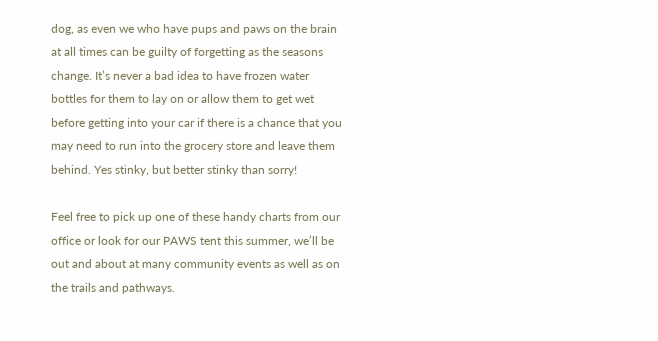dog, as even we who have pups and paws on the brain at all times can be guilty of forgetting as the seasons change. It’s never a bad idea to have frozen water bottles for them to lay on or allow them to get wet before getting into your car if there is a chance that you may need to run into the grocery store and leave them behind. Yes stinky, but better stinky than sorry!

Feel free to pick up one of these handy charts from our office or look for our PAWS tent this summer, we’ll be out and about at many community events as well as on the trails and pathways.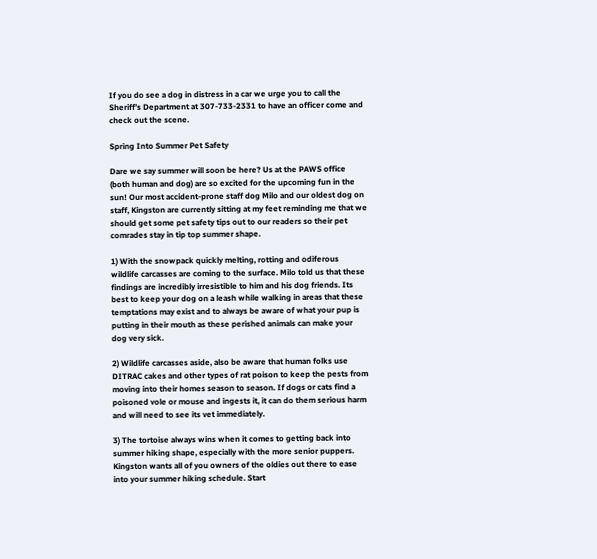If you do see a dog in distress in a car we urge you to call the Sheriff’s Department at 307-733-2331 to have an officer come and check out the scene.

Spring Into Summer Pet Safety

Dare we say summer will soon be here? Us at the PAWS office (both human and dog) are so excited for the upcoming fun in the sun! Our most accident-prone staff dog Milo and our oldest dog on staff, Kingston are currently sitting at my feet reminding me that we should get some pet safety tips out to our readers so their pet comrades stay in tip top summer shape.

1) With the snowpack quickly melting, rotting and odiferous wildlife carcasses are coming to the surface. Milo told us that these findings are incredibly irresistible to him and his dog friends. Its best to keep your dog on a leash while walking in areas that these temptations may exist and to always be aware of what your pup is putting in their mouth as these perished animals can make your dog very sick.

2) Wildlife carcasses aside, also be aware that human folks use DITRAC cakes and other types of rat poison to keep the pests from moving into their homes season to season. If dogs or cats find a poisoned vole or mouse and ingests it, it can do them serious harm and will need to see its vet immediately.

3) The tortoise always wins when it comes to getting back into summer hiking shape, especially with the more senior puppers. Kingston wants all of you owners of the oldies out there to ease into your summer hiking schedule. Start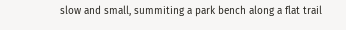slow and small, summiting a park bench along a flat trail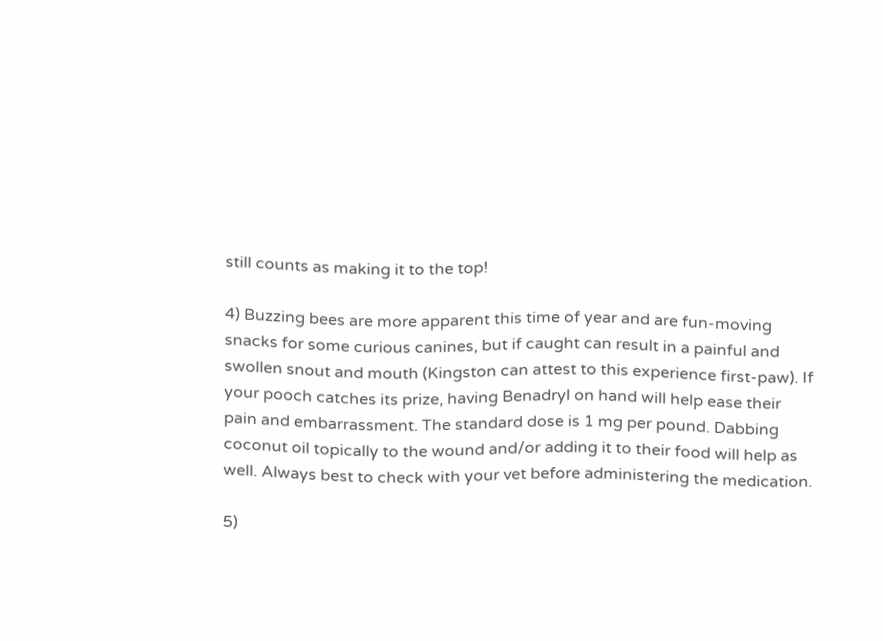still counts as making it to the top!

4) Buzzing bees are more apparent this time of year and are fun-moving snacks for some curious canines, but if caught can result in a painful and swollen snout and mouth (Kingston can attest to this experience first-paw). If your pooch catches its prize, having Benadryl on hand will help ease their pain and embarrassment. The standard dose is 1 mg per pound. Dabbing coconut oil topically to the wound and/or adding it to their food will help as well. Always best to check with your vet before administering the medication.

5)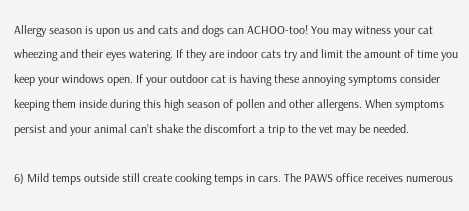Allergy season is upon us and cats and dogs can ACHOO-too! You may witness your cat wheezing and their eyes watering. If they are indoor cats try and limit the amount of time you keep your windows open. If your outdoor cat is having these annoying symptoms consider keeping them inside during this high season of pollen and other allergens. When symptoms persist and your animal can’t shake the discomfort a trip to the vet may be needed.

6) Mild temps outside still create cooking temps in cars. The PAWS office receives numerous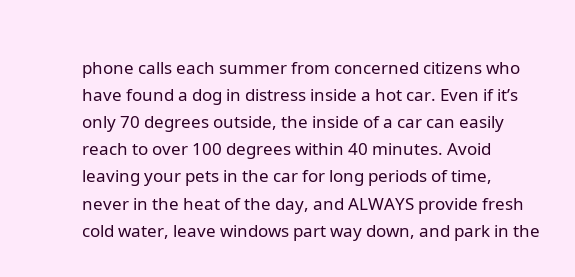phone calls each summer from concerned citizens who have found a dog in distress inside a hot car. Even if it’s only 70 degrees outside, the inside of a car can easily reach to over 100 degrees within 40 minutes. Avoid leaving your pets in the car for long periods of time, never in the heat of the day, and ALWAYS provide fresh cold water, leave windows part way down, and park in the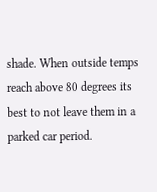shade. When outside temps reach above 80 degrees its best to not leave them in a parked car period.